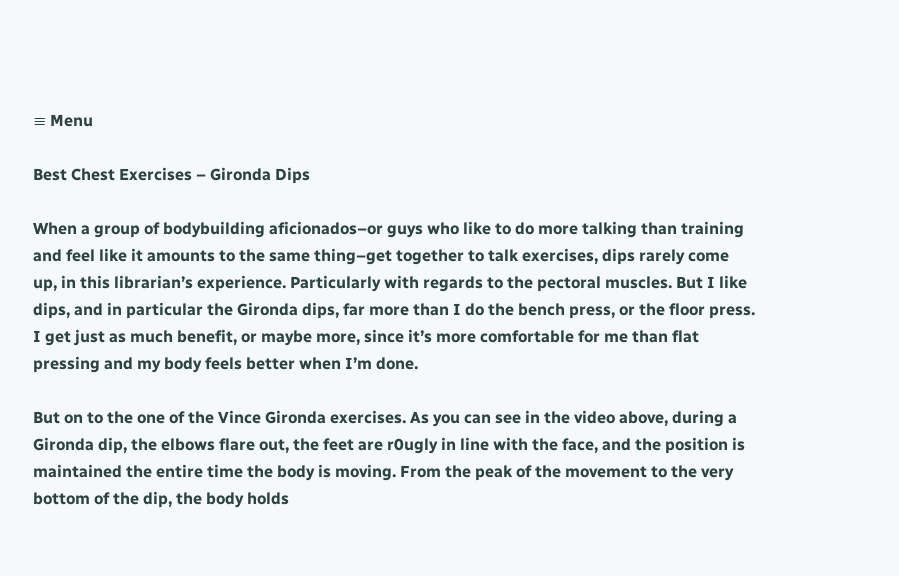≡ Menu

Best Chest Exercises – Gironda Dips

When a group of bodybuilding aficionados–or guys who like to do more talking than training and feel like it amounts to the same thing–get together to talk exercises, dips rarely come up, in this librarian’s experience. Particularly with regards to the pectoral muscles. But I like dips, and in particular the Gironda dips, far more than I do the bench press, or the floor press. I get just as much benefit, or maybe more, since it’s more comfortable for me than flat pressing and my body feels better when I’m done.

But on to the one of the Vince Gironda exercises. As you can see in the video above, during a Gironda dip, the elbows flare out, the feet are r0ugly in line with the face, and the position is maintained the entire time the body is moving. From the peak of the movement to the very bottom of the dip, the body holds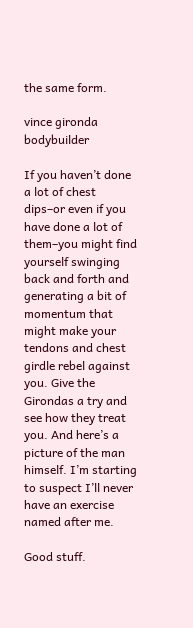the same form.

vince gironda bodybuilder

If you haven’t done a lot of chest dips–or even if you have done a lot of them–you might find yourself swinging back and forth and generating a bit of momentum that might make your tendons and chest girdle rebel against you. Give the Girondas a try and see how they treat you. And here’s a picture of the man himself. I’m starting to suspect I’ll never have an exercise named after me.

Good stuff.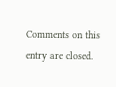Comments on this entry are closed.